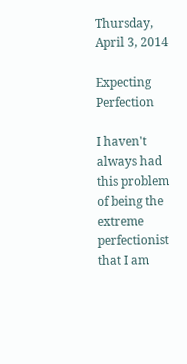Thursday, April 3, 2014

Expecting Perfection

I haven't always had this problem of being the extreme perfectionist that I am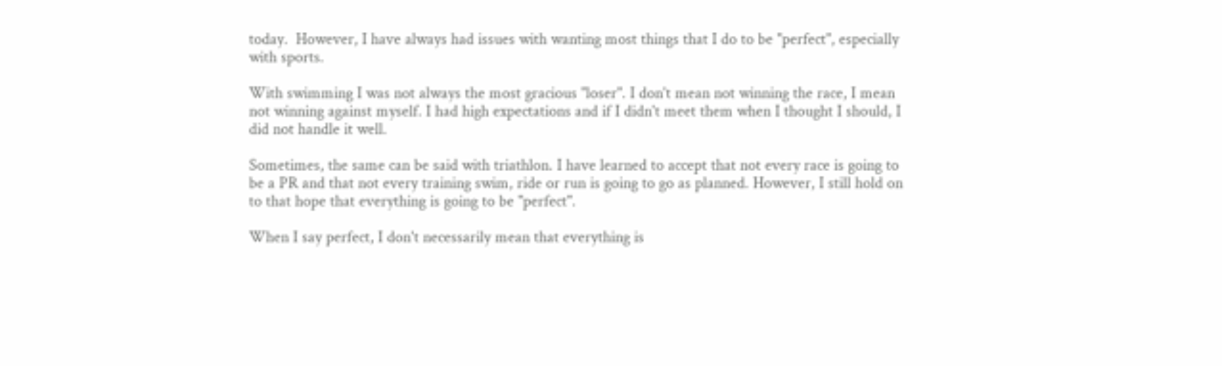today.  However, I have always had issues with wanting most things that I do to be "perfect", especially with sports.

With swimming I was not always the most gracious "loser". I don't mean not winning the race, I mean not winning against myself. I had high expectations and if I didn't meet them when I thought I should, I did not handle it well.

Sometimes, the same can be said with triathlon. I have learned to accept that not every race is going to be a PR and that not every training swim, ride or run is going to go as planned. However, I still hold on to that hope that everything is going to be "perfect".

When I say perfect, I don't necessarily mean that everything is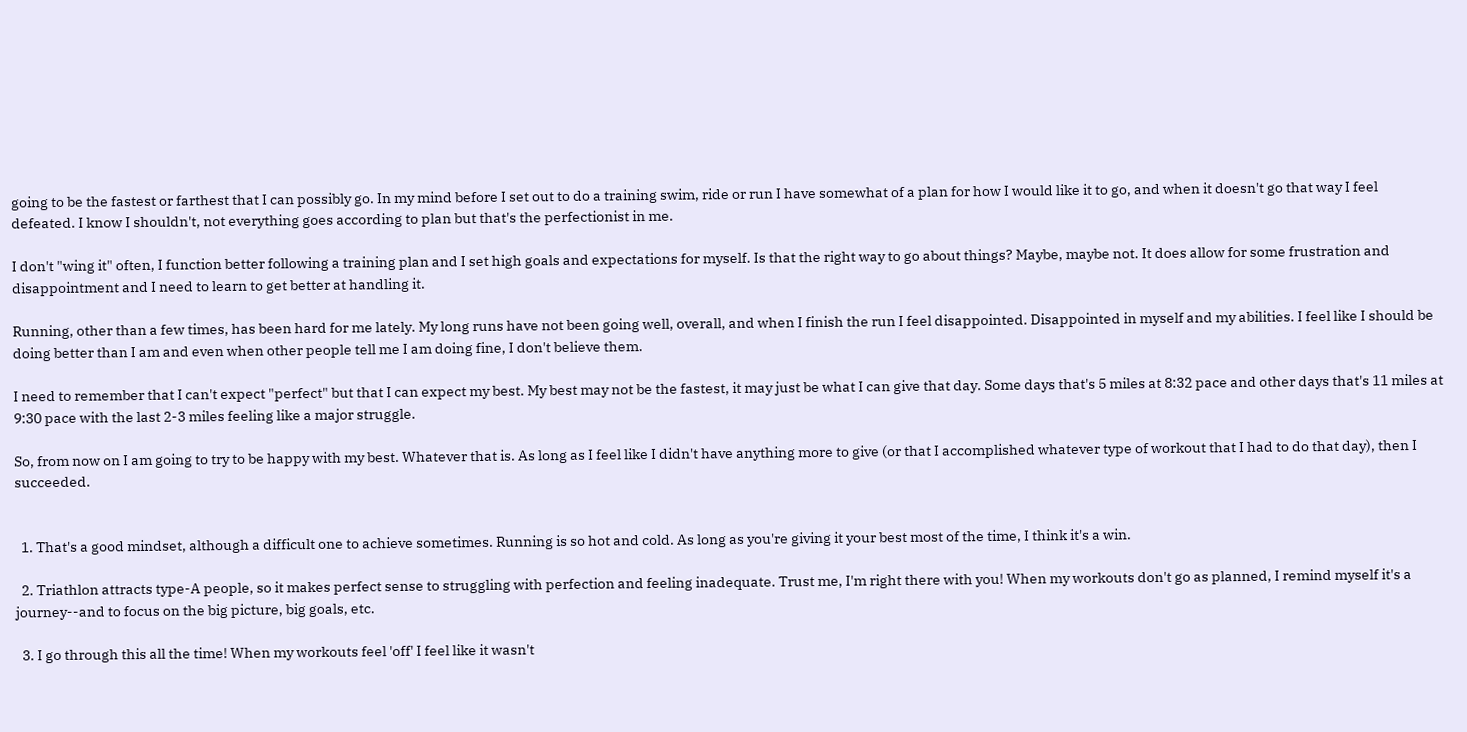going to be the fastest or farthest that I can possibly go. In my mind before I set out to do a training swim, ride or run I have somewhat of a plan for how I would like it to go, and when it doesn't go that way I feel defeated. I know I shouldn't, not everything goes according to plan but that's the perfectionist in me.

I don't "wing it" often, I function better following a training plan and I set high goals and expectations for myself. Is that the right way to go about things? Maybe, maybe not. It does allow for some frustration and disappointment and I need to learn to get better at handling it.

Running, other than a few times, has been hard for me lately. My long runs have not been going well, overall, and when I finish the run I feel disappointed. Disappointed in myself and my abilities. I feel like I should be doing better than I am and even when other people tell me I am doing fine, I don't believe them.

I need to remember that I can't expect "perfect" but that I can expect my best. My best may not be the fastest, it may just be what I can give that day. Some days that's 5 miles at 8:32 pace and other days that's 11 miles at 9:30 pace with the last 2-3 miles feeling like a major struggle.

So, from now on I am going to try to be happy with my best. Whatever that is. As long as I feel like I didn't have anything more to give (or that I accomplished whatever type of workout that I had to do that day), then I succeeded.


  1. That's a good mindset, although a difficult one to achieve sometimes. Running is so hot and cold. As long as you're giving it your best most of the time, I think it's a win.

  2. Triathlon attracts type-A people, so it makes perfect sense to struggling with perfection and feeling inadequate. Trust me, I'm right there with you! When my workouts don't go as planned, I remind myself it's a journey--and to focus on the big picture, big goals, etc.

  3. I go through this all the time! When my workouts feel 'off' I feel like it wasn't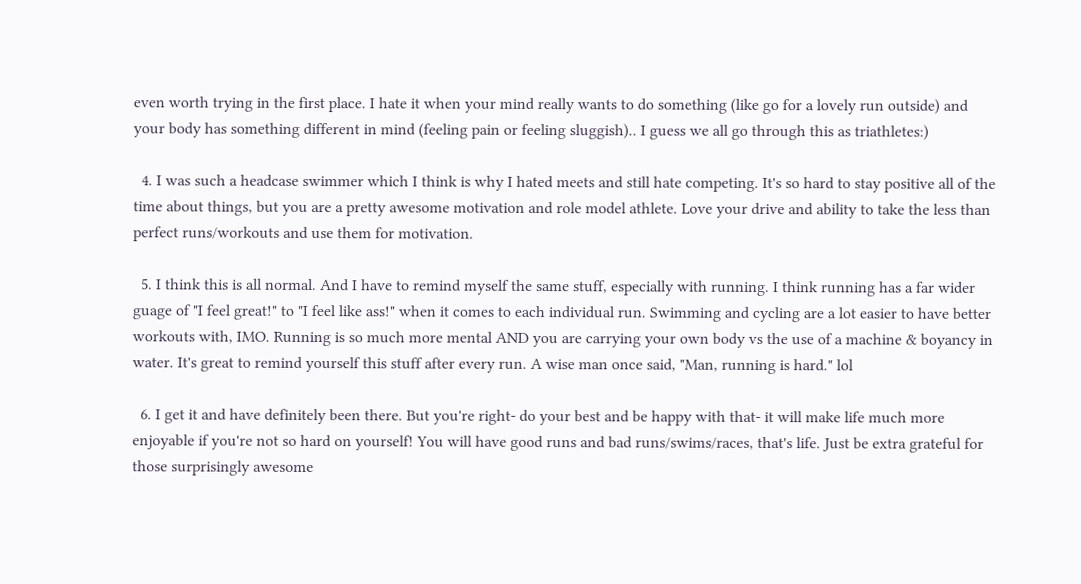even worth trying in the first place. I hate it when your mind really wants to do something (like go for a lovely run outside) and your body has something different in mind (feeling pain or feeling sluggish).. I guess we all go through this as triathletes:)

  4. I was such a headcase swimmer which I think is why I hated meets and still hate competing. It's so hard to stay positive all of the time about things, but you are a pretty awesome motivation and role model athlete. Love your drive and ability to take the less than perfect runs/workouts and use them for motivation.

  5. I think this is all normal. And I have to remind myself the same stuff, especially with running. I think running has a far wider guage of "I feel great!" to "I feel like ass!" when it comes to each individual run. Swimming and cycling are a lot easier to have better workouts with, IMO. Running is so much more mental AND you are carrying your own body vs the use of a machine & boyancy in water. It's great to remind yourself this stuff after every run. A wise man once said, "Man, running is hard." lol

  6. I get it and have definitely been there. But you're right- do your best and be happy with that- it will make life much more enjoyable if you're not so hard on yourself! You will have good runs and bad runs/swims/races, that's life. Just be extra grateful for those surprisingly awesome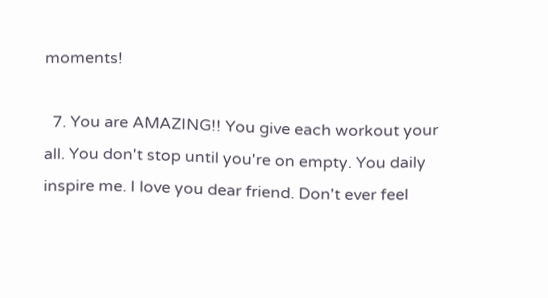moments!

  7. You are AMAZING!! You give each workout your all. You don't stop until you're on empty. You daily inspire me. I love you dear friend. Don't ever feel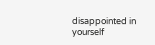disappointed in yourself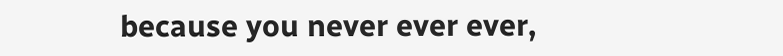because you never ever ever,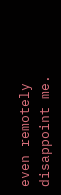even remotely disappoint me.